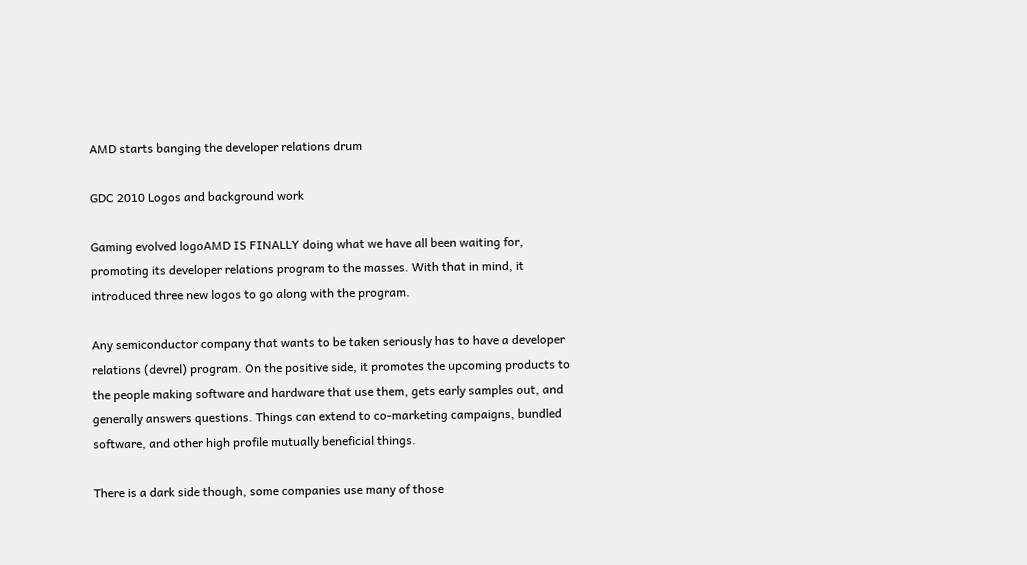AMD starts banging the developer relations drum

GDC 2010 Logos and background work

Gaming evolved logoAMD IS FINALLY doing what we have all been waiting for, promoting its developer relations program to the masses. With that in mind, it introduced three new logos to go along with the program.

Any semiconductor company that wants to be taken seriously has to have a developer relations (devrel) program. On the positive side, it promotes the upcoming products to the people making software and hardware that use them, gets early samples out, and generally answers questions. Things can extend to co-marketing campaigns, bundled software, and other high profile mutually beneficial things.

There is a dark side though, some companies use many of those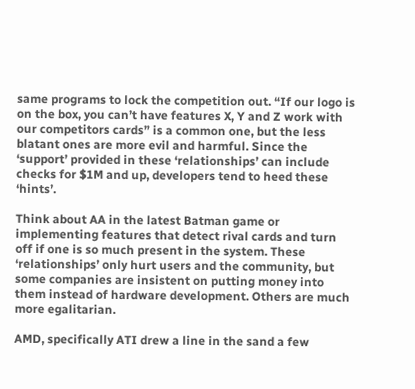same programs to lock the competition out. “If our logo is on the box, you can’t have features X, Y and Z work with our competitors cards” is a common one, but the less blatant ones are more evil and harmful. Since the ‘support’ provided in these ‘relationships’ can include checks for $1M and up, developers tend to heed these ‘hints’.

Think about AA in the latest Batman game or implementing features that detect rival cards and turn off if one is so much present in the system. These ‘relationships’ only hurt users and the community, but some companies are insistent on putting money into them instead of hardware development. Others are much more egalitarian.

AMD, specifically ATI drew a line in the sand a few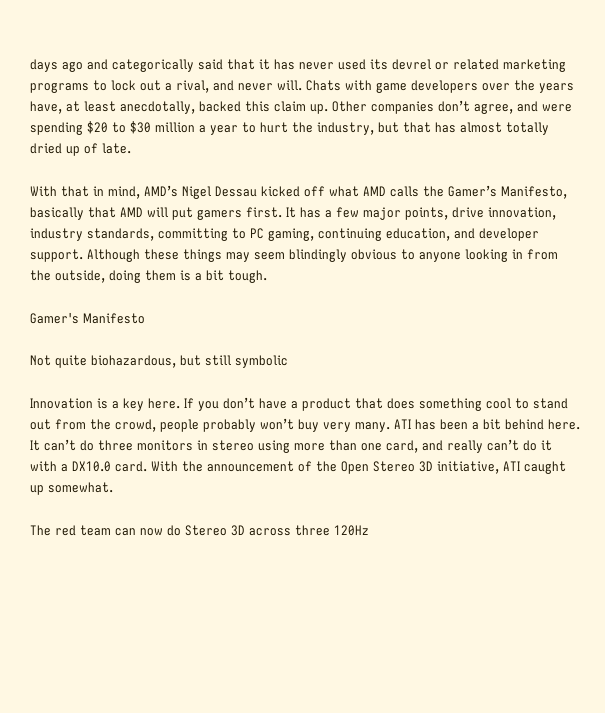days ago and categorically said that it has never used its devrel or related marketing programs to lock out a rival, and never will. Chats with game developers over the years have, at least anecdotally, backed this claim up. Other companies don’t agree, and were spending $20 to $30 million a year to hurt the industry, but that has almost totally dried up of late.

With that in mind, AMD’s Nigel Dessau kicked off what AMD calls the Gamer’s Manifesto, basically that AMD will put gamers first. It has a few major points, drive innovation, industry standards, committing to PC gaming, continuing education, and developer support. Although these things may seem blindingly obvious to anyone looking in from the outside, doing them is a bit tough.

Gamer's Manifesto

Not quite biohazardous, but still symbolic

Innovation is a key here. If you don’t have a product that does something cool to stand out from the crowd, people probably won’t buy very many. ATI has been a bit behind here. It can’t do three monitors in stereo using more than one card, and really can’t do it with a DX10.0 card. With the announcement of the Open Stereo 3D initiative, ATI caught up somewhat.

The red team can now do Stereo 3D across three 120Hz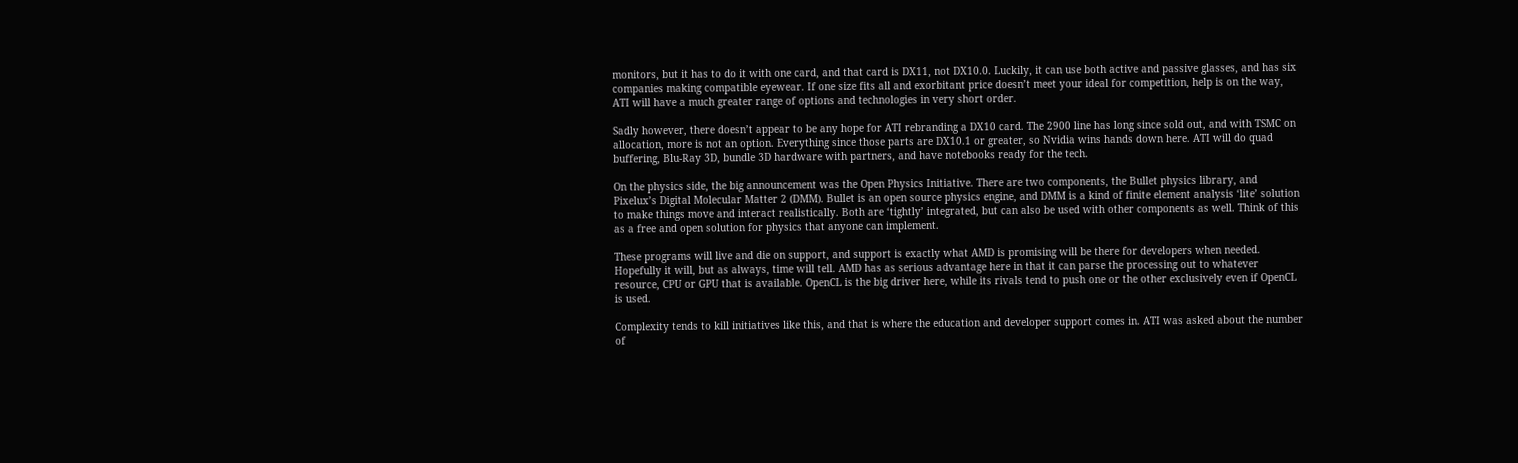monitors, but it has to do it with one card, and that card is DX11, not DX10.0. Luckily, it can use both active and passive glasses, and has six companies making compatible eyewear. If one size fits all and exorbitant price doesn’t meet your ideal for competition, help is on the way, ATI will have a much greater range of options and technologies in very short order.

Sadly however, there doesn’t appear to be any hope for ATI rebranding a DX10 card. The 2900 line has long since sold out, and with TSMC on allocation, more is not an option. Everything since those parts are DX10.1 or greater, so Nvidia wins hands down here. ATI will do quad buffering, Blu-Ray 3D, bundle 3D hardware with partners, and have notebooks ready for the tech.

On the physics side, the big announcement was the Open Physics Initiative. There are two components, the Bullet physics library, and Pixelux’s Digital Molecular Matter 2 (DMM). Bullet is an open source physics engine, and DMM is a kind of finite element analysis ‘lite’ solution to make things move and interact realistically. Both are ‘tightly’ integrated, but can also be used with other components as well. Think of this as a free and open solution for physics that anyone can implement.

These programs will live and die on support, and support is exactly what AMD is promising will be there for developers when needed. Hopefully it will, but as always, time will tell. AMD has as serious advantage here in that it can parse the processing out to whatever resource, CPU or GPU that is available. OpenCL is the big driver here, while its rivals tend to push one or the other exclusively even if OpenCL is used.

Complexity tends to kill initiatives like this, and that is where the education and developer support comes in. ATI was asked about the number of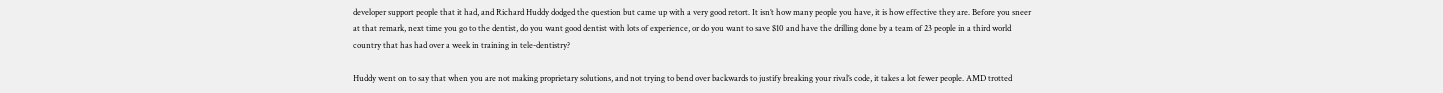developer support people that it had, and Richard Huddy dodged the question but came up with a very good retort. It isn’t how many people you have, it is how effective they are. Before you sneer at that remark, next time you go to the dentist, do you want good dentist with lots of experience, or do you want to save $10 and have the drilling done by a team of 23 people in a third world country that has had over a week in training in tele-dentistry?

Huddy went on to say that when you are not making proprietary solutions, and not trying to bend over backwards to justify breaking your rival’s code, it takes a lot fewer people. AMD trotted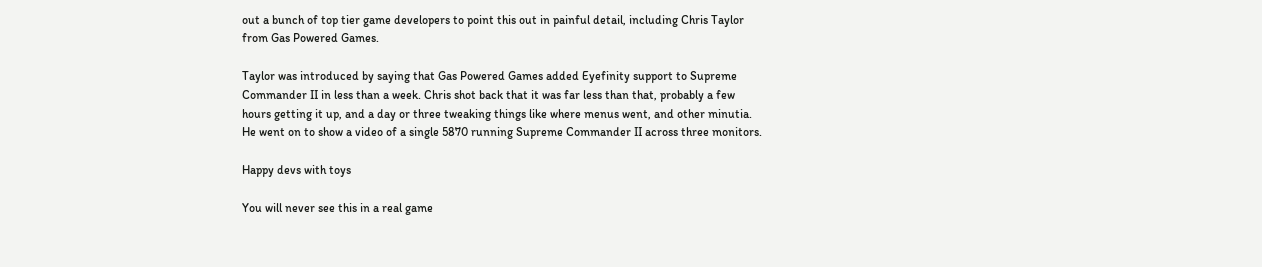out a bunch of top tier game developers to point this out in painful detail, including Chris Taylor from Gas Powered Games.

Taylor was introduced by saying that Gas Powered Games added Eyefinity support to Supreme Commander II in less than a week. Chris shot back that it was far less than that, probably a few hours getting it up, and a day or three tweaking things like where menus went, and other minutia. He went on to show a video of a single 5870 running Supreme Commander II across three monitors.

Happy devs with toys

You will never see this in a real game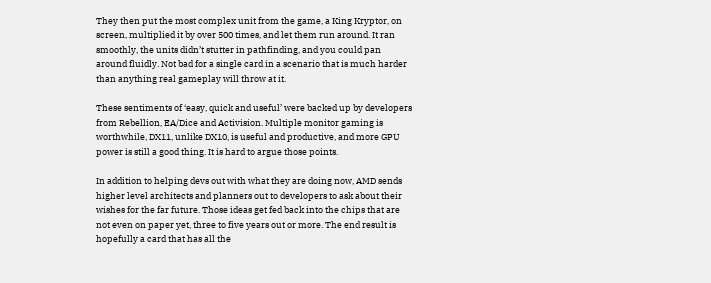They then put the most complex unit from the game, a King Kryptor, on screen, multiplied it by over 500 times, and let them run around. It ran smoothly, the units didn’t stutter in pathfinding, and you could pan around fluidly. Not bad for a single card in a scenario that is much harder than anything real gameplay will throw at it.

These sentiments of ‘easy, quick and useful’ were backed up by developers from Rebellion, EA/Dice and Activision. Multiple monitor gaming is worthwhile, DX11, unlike DX10, is useful and productive, and more GPU power is still a good thing. It is hard to argue those points.

In addition to helping devs out with what they are doing now, AMD sends higher level architects and planners out to developers to ask about their wishes for the far future. Those ideas get fed back into the chips that are not even on paper yet, three to five years out or more. The end result is hopefully a card that has all the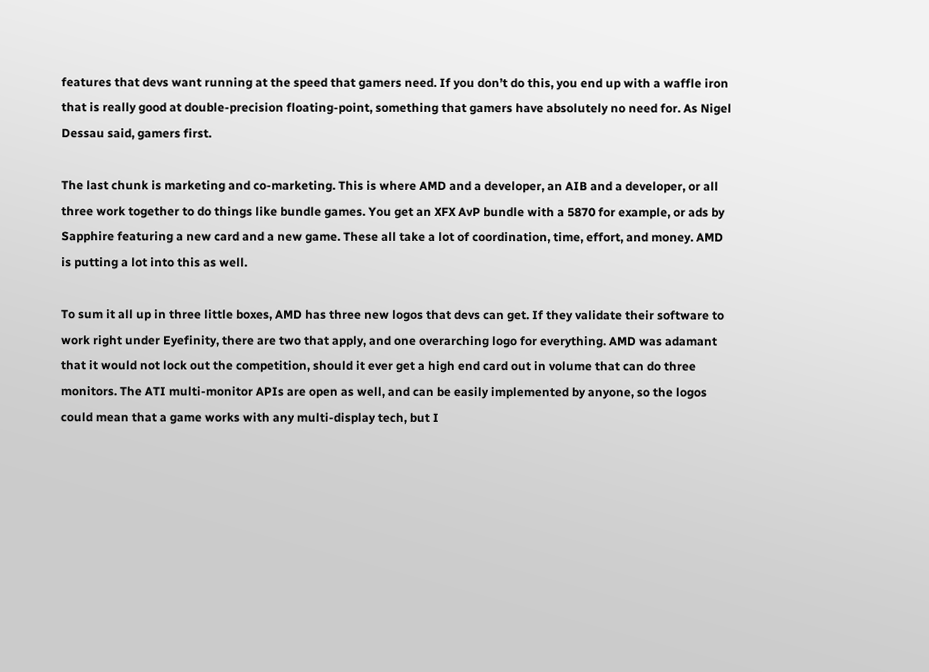features that devs want running at the speed that gamers need. If you don’t do this, you end up with a waffle iron that is really good at double-precision floating-point, something that gamers have absolutely no need for. As Nigel Dessau said, gamers first.

The last chunk is marketing and co-marketing. This is where AMD and a developer, an AIB and a developer, or all three work together to do things like bundle games. You get an XFX AvP bundle with a 5870 for example, or ads by Sapphire featuring a new card and a new game. These all take a lot of coordination, time, effort, and money. AMD is putting a lot into this as well.

To sum it all up in three little boxes, AMD has three new logos that devs can get. If they validate their software to work right under Eyefinity, there are two that apply, and one overarching logo for everything. AMD was adamant that it would not lock out the competition, should it ever get a high end card out in volume that can do three monitors. The ATI multi-monitor APIs are open as well, and can be easily implemented by anyone, so the logos could mean that a game works with any multi-display tech, but I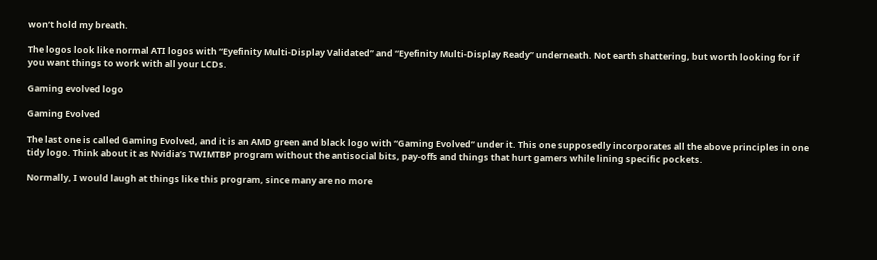won’t hold my breath.

The logos look like normal ATI logos with “Eyefinity Multi-Display Validated” and “Eyefinity Multi-Display Ready” underneath. Not earth shattering, but worth looking for if you want things to work with all your LCDs.

Gaming evolved logo

Gaming Evolved

The last one is called Gaming Evolved, and it is an AMD green and black logo with “Gaming Evolved” under it. This one supposedly incorporates all the above principles in one tidy logo. Think about it as Nvidia’s TWIMTBP program without the antisocial bits, pay-offs and things that hurt gamers while lining specific pockets.

Normally, I would laugh at things like this program, since many are no more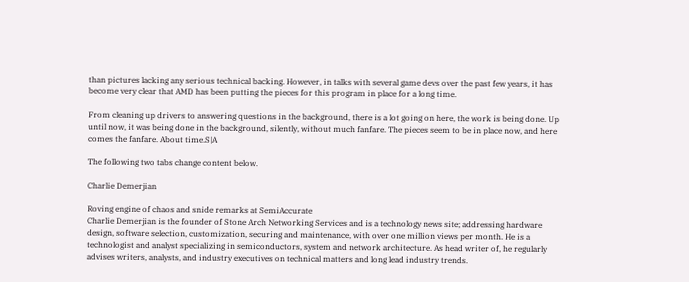than pictures lacking any serious technical backing. However, in talks with several game devs over the past few years, it has become very clear that AMD has been putting the pieces for this program in place for a long time.

From cleaning up drivers to answering questions in the background, there is a lot going on here, the work is being done. Up until now, it was being done in the background, silently, without much fanfare. The pieces seem to be in place now, and here comes the fanfare. About time.S|A

The following two tabs change content below.

Charlie Demerjian

Roving engine of chaos and snide remarks at SemiAccurate
Charlie Demerjian is the founder of Stone Arch Networking Services and is a technology news site; addressing hardware design, software selection, customization, securing and maintenance, with over one million views per month. He is a technologist and analyst specializing in semiconductors, system and network architecture. As head writer of, he regularly advises writers, analysts, and industry executives on technical matters and long lead industry trends.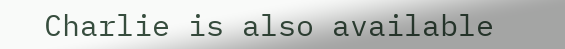Charlie is also available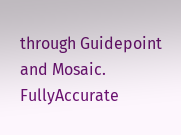through Guidepoint and Mosaic. FullyAccurate